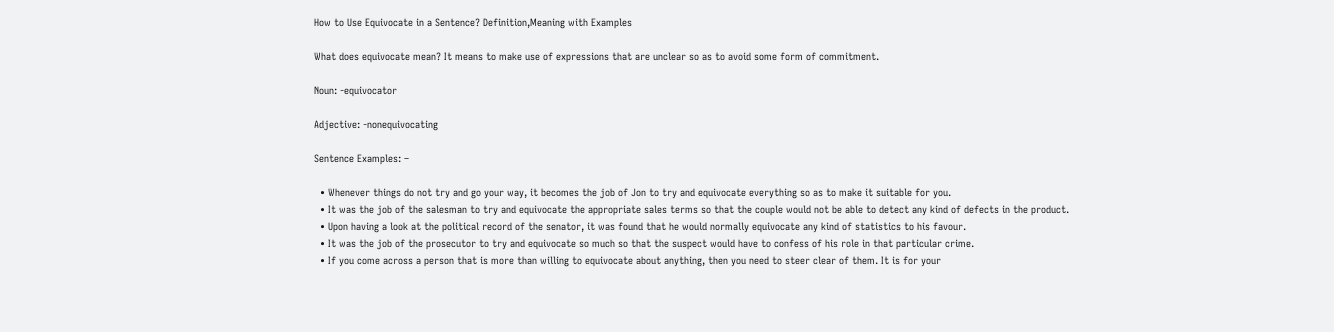How to Use Equivocate in a Sentence? Definition,Meaning with Examples

What does equivocate mean? It means to make use of expressions that are unclear so as to avoid some form of commitment.

Noun: -equivocator

Adjective: -nonequivocating

Sentence Examples: –

  • Whenever things do not try and go your way, it becomes the job of Jon to try and equivocate everything so as to make it suitable for you.
  • It was the job of the salesman to try and equivocate the appropriate sales terms so that the couple would not be able to detect any kind of defects in the product.
  • Upon having a look at the political record of the senator, it was found that he would normally equivocate any kind of statistics to his favour.
  • It was the job of the prosecutor to try and equivocate so much so that the suspect would have to confess of his role in that particular crime.
  • If you come across a person that is more than willing to equivocate about anything, then you need to steer clear of them. It is for your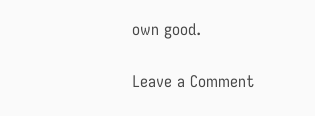own good.

Leave a Comment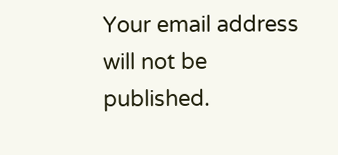Your email address will not be published.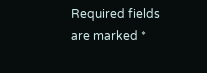Required fields are marked *